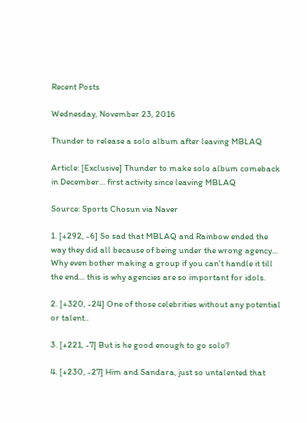Recent Posts

Wednesday, November 23, 2016

Thunder to release a solo album after leaving MBLAQ

Article: [Exclusive] Thunder to make solo album comeback in December... first activity since leaving MBLAQ

Source: Sports Chosun via Naver

1. [+292, -6] So sad that MBLAQ and Rainbow ended the way they did all because of being under the wrong agency... Why even bother making a group if you can't handle it till the end... this is why agencies are so important for idols.

2. [+320, -24] One of those celebrities without any potential or talent..

3. [+221, -7] But is he good enough to go solo?

4. [+230, -27] Him and Sandara, just so untalented that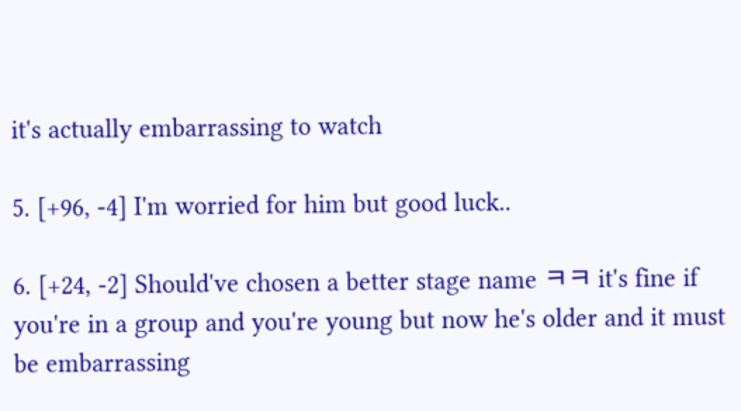it's actually embarrassing to watch

5. [+96, -4] I'm worried for him but good luck..

6. [+24, -2] Should've chosen a better stage name ㅋㅋ it's fine if you're in a group and you're young but now he's older and it must be embarrassing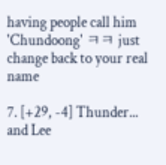having people call him 'Chundoong' ㅋㅋ just change back to your real name

7. [+29, -4] Thunder... and Lee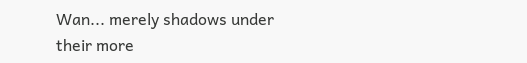Wan... merely shadows under their more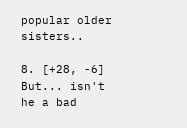popular older sisters..

8. [+28, -6] But... isn't he a bad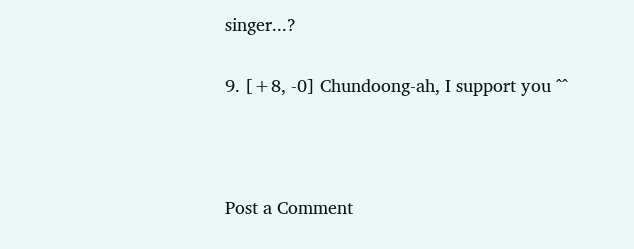singer...?

9. [+8, -0] Chundoong-ah, I support you ^^



Post a Comment